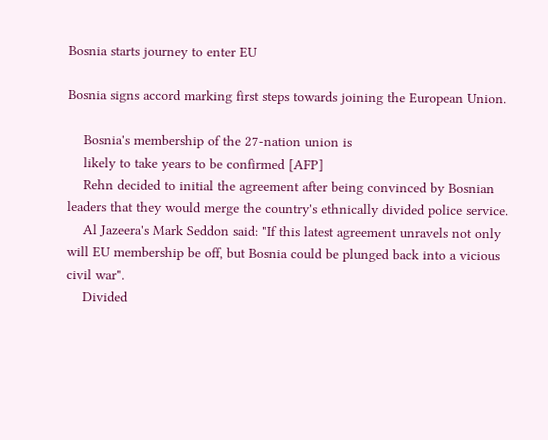Bosnia starts journey to enter EU

Bosnia signs accord marking first steps towards joining the European Union.

    Bosnia's membership of the 27-nation union is
    likely to take years to be confirmed [AFP]
    Rehn decided to initial the agreement after being convinced by Bosnian leaders that they would merge the country's ethnically divided police service.
    Al Jazeera's Mark Seddon said: "If this latest agreement unravels not only will EU membership be off, but Bosnia could be plunged back into a vicious civil war".
    Divided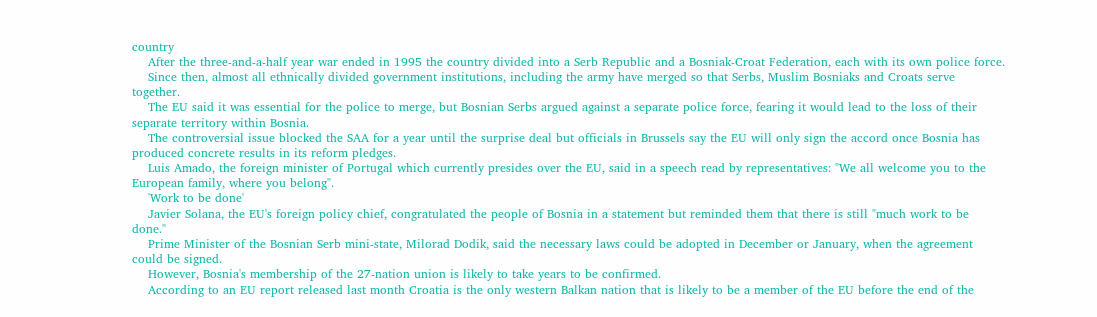country
    After the three-and-a-half year war ended in 1995 the country divided into a Serb Republic and a Bosniak-Croat Federation, each with its own police force.
    Since then, almost all ethnically divided government institutions, including the army have merged so that Serbs, Muslim Bosniaks and Croats serve together.
    The EU said it was essential for the police to merge, but Bosnian Serbs argued against a separate police force, fearing it would lead to the loss of their separate territory within Bosnia.
    The controversial issue blocked the SAA for a year until the surprise deal but officials in Brussels say the EU will only sign the accord once Bosnia has produced concrete results in its reform pledges.
    Luis Amado, the foreign minister of Portugal which currently presides over the EU, said in a speech read by representatives: "We all welcome you to the European family, where you belong".
    'Work to be done'
    Javier Solana, the EU's foreign policy chief, congratulated the people of Bosnia in a statement but reminded them that there is still "much work to be done."
    Prime Minister of the Bosnian Serb mini-state, Milorad Dodik, said the necessary laws could be adopted in December or January, when the agreement could be signed.
    However, Bosnia's membership of the 27-nation union is likely to take years to be confirmed.
    According to an EU report released last month Croatia is the only western Balkan nation that is likely to be a member of the EU before the end of the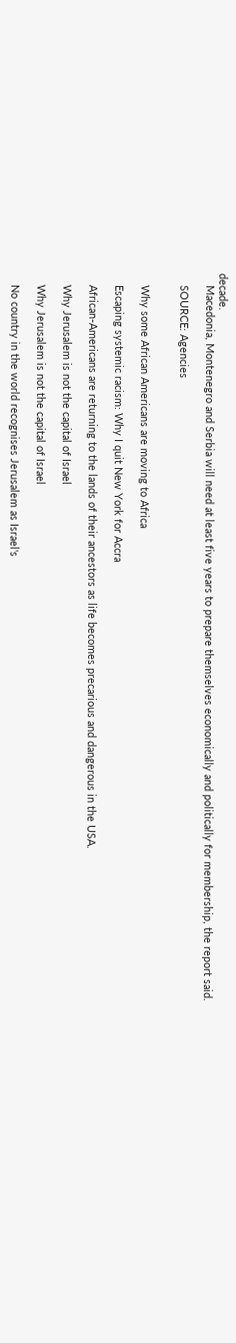decade.
    Macedonia, Montenegro and Serbia will need at least five years to prepare themselves economically and politically for membership, the report said.

    SOURCE: Agencies


    Why some African Americans are moving to Africa

    Escaping systemic racism: Why I quit New York for Accra

    African-Americans are returning to the lands of their ancestors as life becomes precarious and dangerous in the USA.

    Why Jerusalem is not the capital of Israel

    Why Jerusalem is not the capital of Israel

    No country in the world recognises Jerusalem as Israel's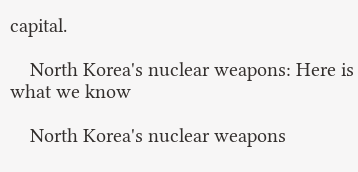capital.

    North Korea's nuclear weapons: Here is what we know

    North Korea's nuclear weapons